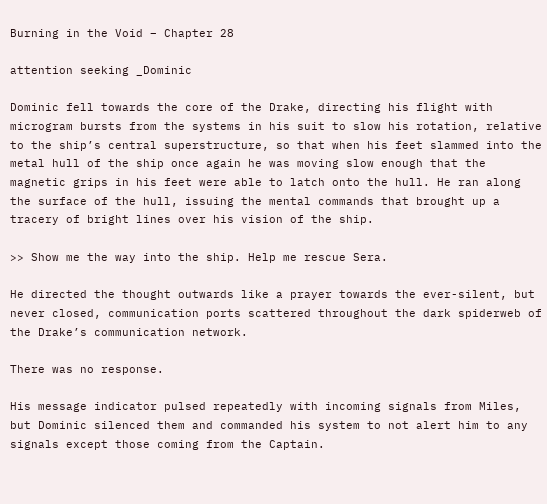Burning in the Void – Chapter 28

attention seeking _Dominic

Dominic fell towards the core of the Drake, directing his flight with microgram bursts from the systems in his suit to slow his rotation, relative to the ship’s central superstructure, so that when his feet slammed into the metal hull of the ship once again he was moving slow enough that the magnetic grips in his feet were able to latch onto the hull. He ran along the surface of the hull, issuing the mental commands that brought up a tracery of bright lines over his vision of the ship.

>> Show me the way into the ship. Help me rescue Sera.

He directed the thought outwards like a prayer towards the ever-silent, but never closed, communication ports scattered throughout the dark spiderweb of the Drake’s communication network.

There was no response.

His message indicator pulsed repeatedly with incoming signals from Miles, but Dominic silenced them and commanded his system to not alert him to any signals except those coming from the Captain.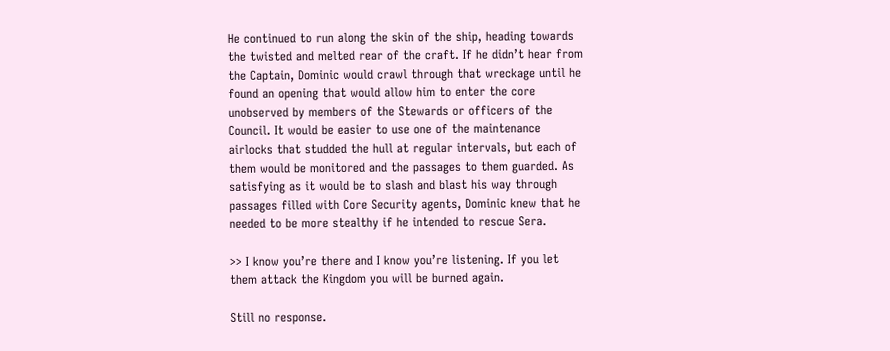He continued to run along the skin of the ship, heading towards the twisted and melted rear of the craft. If he didn’t hear from the Captain, Dominic would crawl through that wreckage until he found an opening that would allow him to enter the core unobserved by members of the Stewards or officers of the Council. It would be easier to use one of the maintenance airlocks that studded the hull at regular intervals, but each of them would be monitored and the passages to them guarded. As satisfying as it would be to slash and blast his way through passages filled with Core Security agents, Dominic knew that he needed to be more stealthy if he intended to rescue Sera.

>> I know you’re there and I know you’re listening. If you let them attack the Kingdom you will be burned again.

Still no response.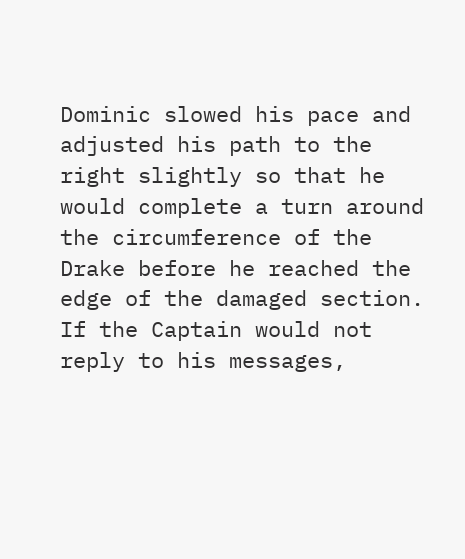Dominic slowed his pace and adjusted his path to the right slightly so that he would complete a turn around the circumference of the Drake before he reached the edge of the damaged section. If the Captain would not reply to his messages,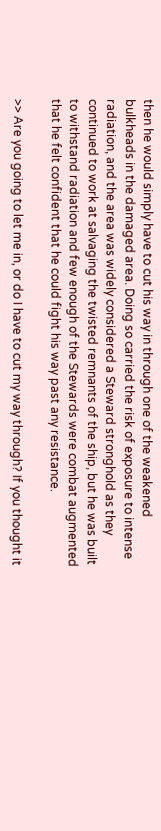then he would simply have to cut his way in through one of the weakened bulkheads in the damaged area. Doing so carried the risk of exposure to intense radiation, and the area was widely considered a Steward stronghold as they continued to work at salvaging the twisted remnants of the ship, but he was built to withstand radiation and few enough of the Stewards were combat augmented that he felt confident that he could fight his way past any resistance.

>> Are you going to let me in, or do I have to cut my way through? If you thought it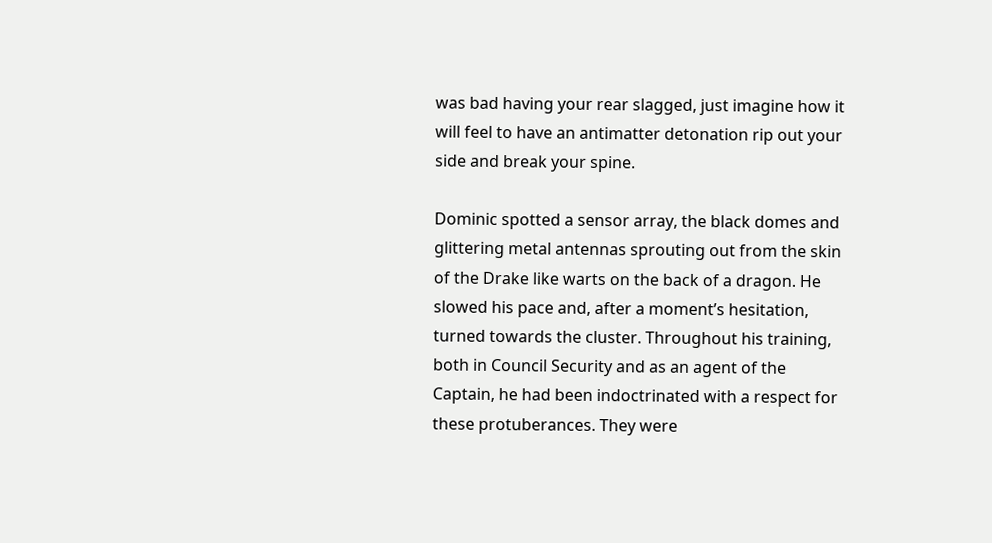was bad having your rear slagged, just imagine how it will feel to have an antimatter detonation rip out your side and break your spine.

Dominic spotted a sensor array, the black domes and glittering metal antennas sprouting out from the skin of the Drake like warts on the back of a dragon. He slowed his pace and, after a moment’s hesitation, turned towards the cluster. Throughout his training, both in Council Security and as an agent of the Captain, he had been indoctrinated with a respect for these protuberances. They were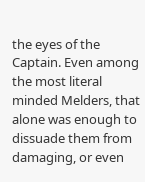the eyes of the Captain. Even among the most literal minded Melders, that alone was enough to dissuade them from damaging, or even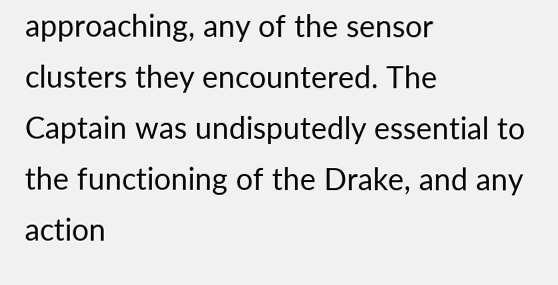approaching, any of the sensor clusters they encountered. The Captain was undisputedly essential to the functioning of the Drake, and any action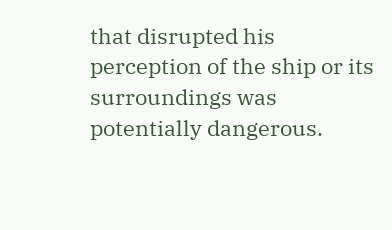that disrupted his perception of the ship or its surroundings was potentially dangerous.